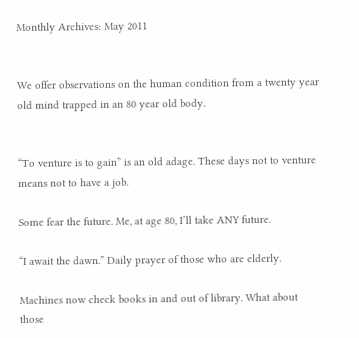Monthly Archives: May 2011


We offer observations on the human condition from a twenty year old mind trapped in an 80 year old body.


“To venture is to gain” is an old adage. These days not to venture means not to have a job.

Some fear the future. Me, at age 80, I’ll take ANY future.

“I await the dawn.” Daily prayer of those who are elderly.

Machines now check books in and out of library. What about those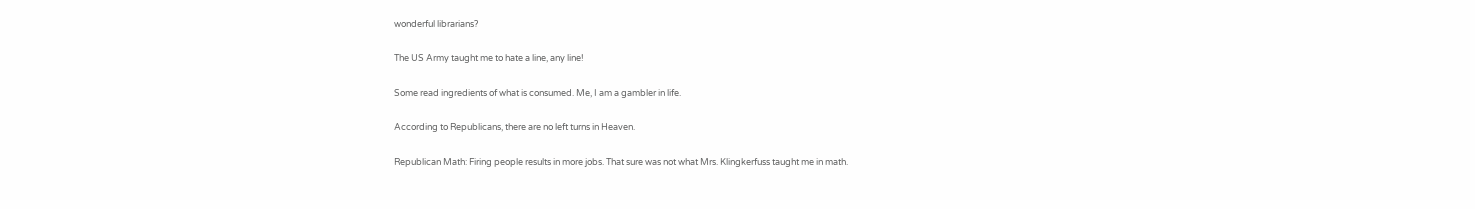wonderful librarians?

The US Army taught me to hate a line, any line!

Some read ingredients of what is consumed. Me, I am a gambler in life.

According to Republicans, there are no left turns in Heaven.

Republican Math: Firing people results in more jobs. That sure was not what Mrs. Klingkerfuss taught me in math.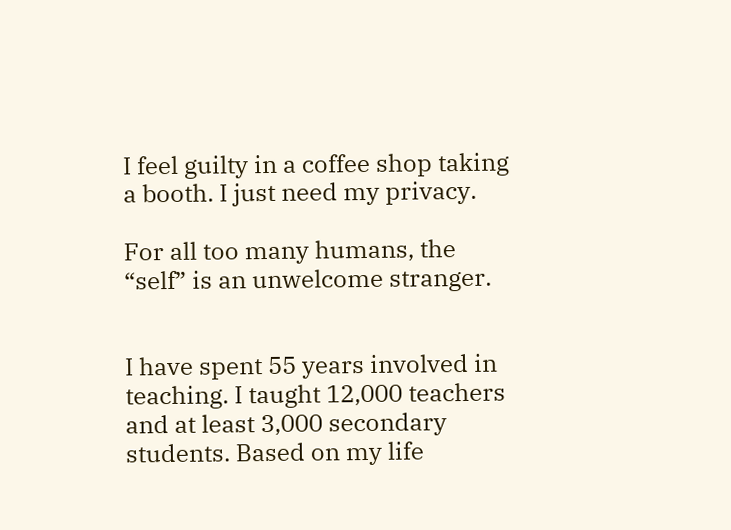I feel guilty in a coffee shop taking a booth. I just need my privacy.

For all too many humans, the “self” is an unwelcome stranger.


I have spent 55 years involved in teaching. I taught 12,000 teachers and at least 3,000 secondary students. Based on my life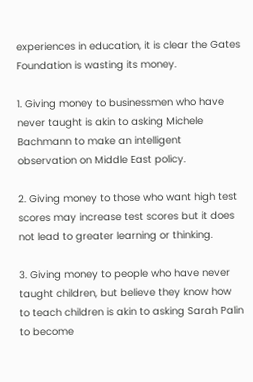experiences in education, it is clear the Gates Foundation is wasting its money.

1. Giving money to businessmen who have never taught is akin to asking Michele Bachmann to make an intelligent observation on Middle East policy.

2. Giving money to those who want high test scores may increase test scores but it does not lead to greater learning or thinking.

3. Giving money to people who have never taught children, but believe they know how to teach children is akin to asking Sarah Palin to become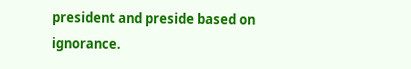president and preside based on ignorance.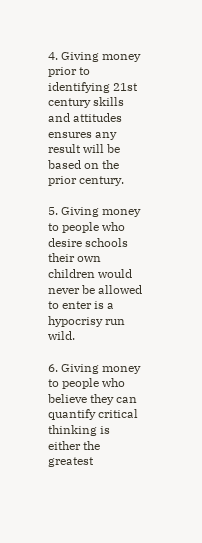4. Giving money prior to identifying 21st century skills and attitudes ensures any result will be based on the prior century.

5. Giving money to people who desire schools their own children would never be allowed to enter is a hypocrisy run wild.

6. Giving money to people who believe they can quantify critical thinking is either the greatest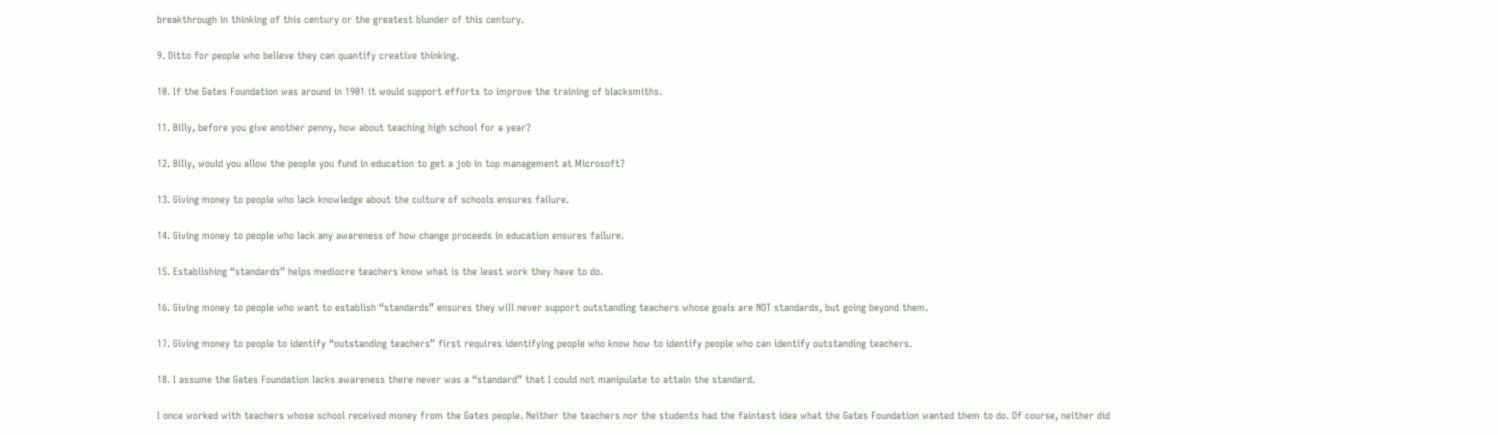breakthrough in thinking of this century or the greatest blunder of this century.

9. Ditto for people who believe they can quantify creative thinking.

10. If the Gates Foundation was around in 1901 it would support efforts to improve the training of blacksmiths.

11. Billy, before you give another penny, how about teaching high school for a year?

12. Billy, would you allow the people you fund in education to get a job in top management at Microsoft?

13. Giving money to people who lack knowledge about the culture of schools ensures failure.

14. Giving money to people who lack any awareness of how change proceeds in education ensures failure.

15. Establishing “standards” helps mediocre teachers know what is the least work they have to do.

16. Giving money to people who want to establish “standards” ensures they will never support outstanding teachers whose goals are NOT standards, but going beyond them.

17. Giving money to people to identify “outstanding teachers” first requires identifying people who know how to identify people who can identify outstanding teachers.

18. I assume the Gates Foundation lacks awareness there never was a “standard” that I could not manipulate to attain the standard.

I once worked with teachers whose school received money from the Gates people. Neither the teachers nor the students had the faintest idea what the Gates Foundation wanted them to do. Of course, neither did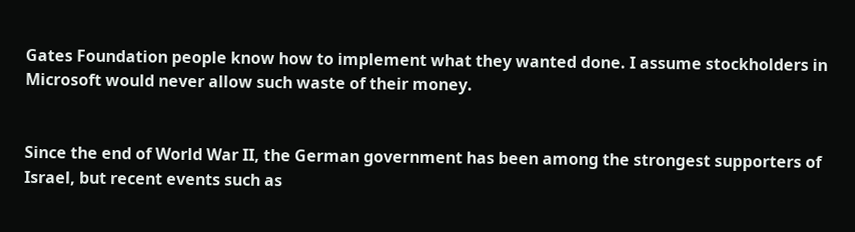Gates Foundation people know how to implement what they wanted done. I assume stockholders in Microsoft would never allow such waste of their money.


Since the end of World War II, the German government has been among the strongest supporters of Israel, but recent events such as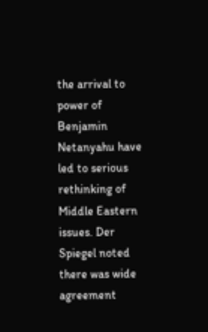the arrival to power of Benjamin Netanyahu have led to serious rethinking of Middle Eastern issues. Der Spiegel noted there was wide agreement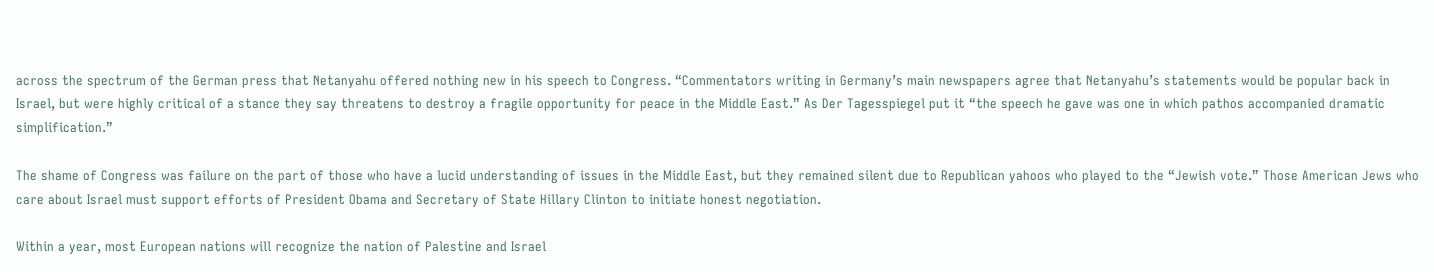across the spectrum of the German press that Netanyahu offered nothing new in his speech to Congress. “Commentators writing in Germany’s main newspapers agree that Netanyahu’s statements would be popular back in Israel, but were highly critical of a stance they say threatens to destroy a fragile opportunity for peace in the Middle East.” As Der Tagesspiegel put it “the speech he gave was one in which pathos accompanied dramatic simplification.”

The shame of Congress was failure on the part of those who have a lucid understanding of issues in the Middle East, but they remained silent due to Republican yahoos who played to the “Jewish vote.” Those American Jews who care about Israel must support efforts of President Obama and Secretary of State Hillary Clinton to initiate honest negotiation.

Within a year, most European nations will recognize the nation of Palestine and Israel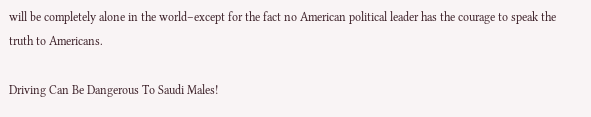will be completely alone in the world–except for the fact no American political leader has the courage to speak the truth to Americans.

Driving Can Be Dangerous To Saudi Males!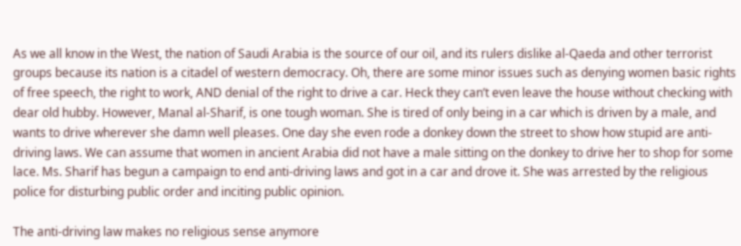As we all know in the West, the nation of Saudi Arabia is the source of our oil, and its rulers dislike al-Qaeda and other terrorist groups because its nation is a citadel of western democracy. Oh, there are some minor issues such as denying women basic rights of free speech, the right to work, AND denial of the right to drive a car. Heck they can’t even leave the house without checking with dear old hubby. However, Manal al-Sharif, is one tough woman. She is tired of only being in a car which is driven by a male, and wants to drive wherever she damn well pleases. One day she even rode a donkey down the street to show how stupid are anti-driving laws. We can assume that women in ancient Arabia did not have a male sitting on the donkey to drive her to shop for some lace. Ms. Sharif has begun a campaign to end anti-driving laws and got in a car and drove it. She was arrested by the religious police for disturbing public order and inciting public opinion.

The anti-driving law makes no religious sense anymore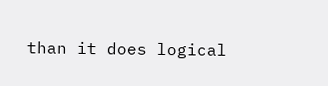than it does logical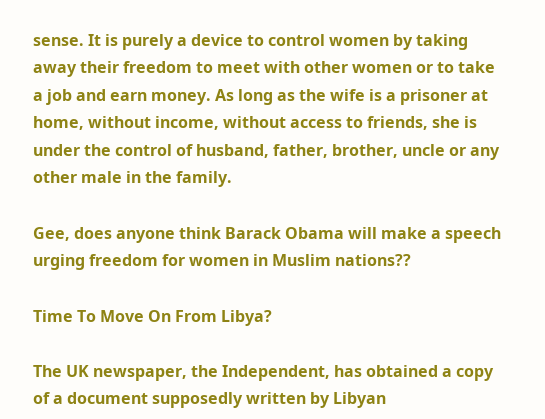sense. It is purely a device to control women by taking away their freedom to meet with other women or to take a job and earn money. As long as the wife is a prisoner at home, without income, without access to friends, she is under the control of husband, father, brother, uncle or any other male in the family.

Gee, does anyone think Barack Obama will make a speech urging freedom for women in Muslim nations??

Time To Move On From Libya?

The UK newspaper, the Independent, has obtained a copy of a document supposedly written by Libyan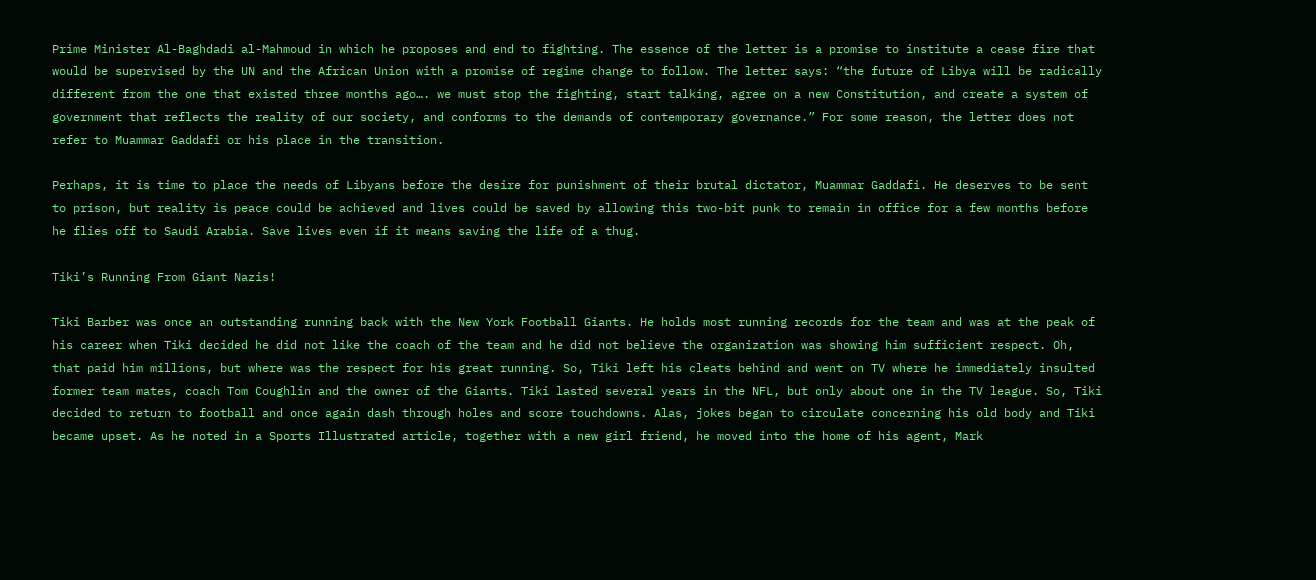Prime Minister Al-Baghdadi al-Mahmoud in which he proposes and end to fighting. The essence of the letter is a promise to institute a cease fire that would be supervised by the UN and the African Union with a promise of regime change to follow. The letter says: “the future of Libya will be radically different from the one that existed three months ago…. we must stop the fighting, start talking, agree on a new Constitution, and create a system of government that reflects the reality of our society, and conforms to the demands of contemporary governance.” For some reason, the letter does not refer to Muammar Gaddafi or his place in the transition.

Perhaps, it is time to place the needs of Libyans before the desire for punishment of their brutal dictator, Muammar Gaddafi. He deserves to be sent to prison, but reality is peace could be achieved and lives could be saved by allowing this two-bit punk to remain in office for a few months before he flies off to Saudi Arabia. Save lives even if it means saving the life of a thug.

Tiki’s Running From Giant Nazis!

Tiki Barber was once an outstanding running back with the New York Football Giants. He holds most running records for the team and was at the peak of his career when Tiki decided he did not like the coach of the team and he did not believe the organization was showing him sufficient respect. Oh, that paid him millions, but where was the respect for his great running. So, Tiki left his cleats behind and went on TV where he immediately insulted former team mates, coach Tom Coughlin and the owner of the Giants. Tiki lasted several years in the NFL, but only about one in the TV league. So, Tiki decided to return to football and once again dash through holes and score touchdowns. Alas, jokes began to circulate concerning his old body and Tiki became upset. As he noted in a Sports Illustrated article, together with a new girl friend, he moved into the home of his agent, Mark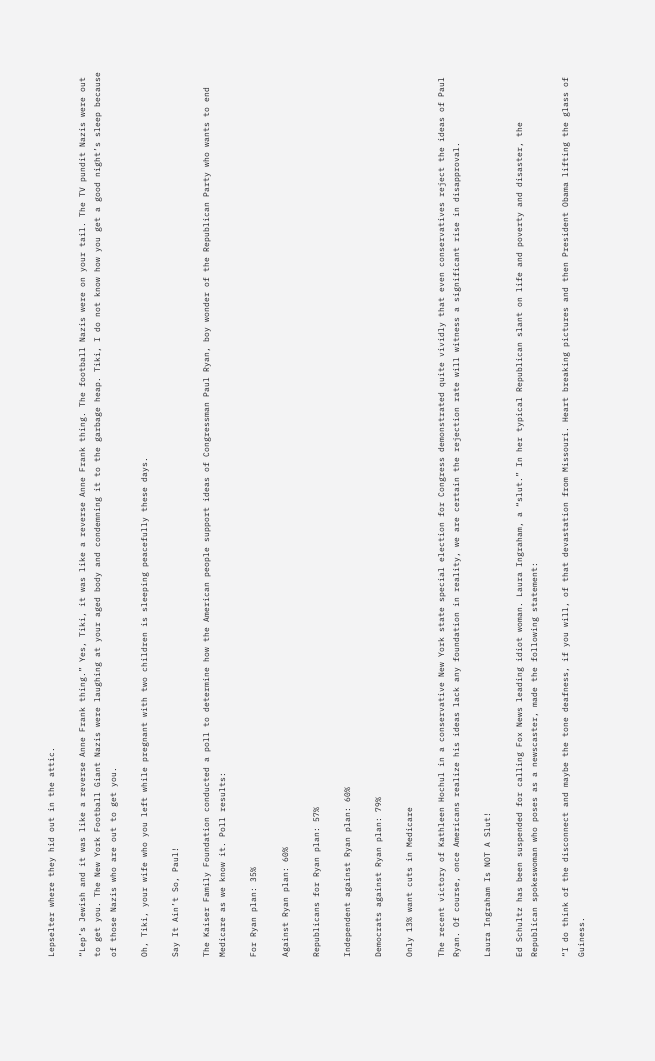Lepselter where they hid out in the attic.

“Lep’s Jewish and it was like a reverse Anne Frank thing.” Yes, Tiki, it was like a reverse Anne Frank thing. The football Nazis were on your tail. The TV pundit Nazis were out to get you. The New York Football Giant Nazis were laughing at your aged body and condemning it to the garbage heap. Tiki, I do not know how you get a good night’s sleep because of those Nazis who are out to get you.

Oh, Tiki, your wife who you left while pregnant with two children is sleeping peacefully these days.

Say It Ain’t So, Paul!

The Kaiser Family Foundation conducted a poll to determine how the American people support ideas of Congressman Paul Ryan, boy wonder of the Republican Party who wants to end Medicare as we know it. Poll results:

For Ryan plan: 35%

Against Ryan plan: 60%

Republicans for Ryan plan: 57%

Independent against Ryan plan: 60%

Democrats against Ryan plan: 79%

Only 13% want cuts in Medicare

The recent victory of Kathleen Hochul in a conservative New York state special election for Congress demonstrated quite vividly that even conservatives reject the ideas of Paul Ryan. Of course, once Americans realize his ideas lack any foundation in reality, we are certain the rejection rate will witness a significant rise in disapproval.

Laura Ingraham Is NOT A Slut!

Ed Schultz has been suspended for calling Fox News leading idiot woman. Laura Ingraham, a “slut.” In her typical Republican slant on life and poverty and disaster, the Republican spokeswoman who poses as a newscaster, made the following statement:

“I do think of the disconnect and maybe the tone deafness, if you will, of that devastation from Missouri. Heart breaking pictures and then President Obama lifting the glass of Guiness.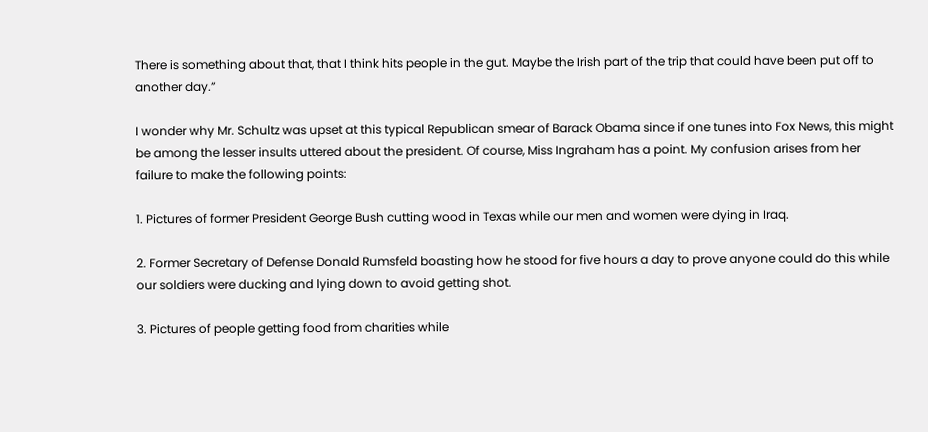There is something about that, that I think hits people in the gut. Maybe the Irish part of the trip that could have been put off to another day.”

I wonder why Mr. Schultz was upset at this typical Republican smear of Barack Obama since if one tunes into Fox News, this might be among the lesser insults uttered about the president. Of course, Miss Ingraham has a point. My confusion arises from her failure to make the following points:

1. Pictures of former President George Bush cutting wood in Texas while our men and women were dying in Iraq.

2. Former Secretary of Defense Donald Rumsfeld boasting how he stood for five hours a day to prove anyone could do this while our soldiers were ducking and lying down to avoid getting shot.

3. Pictures of people getting food from charities while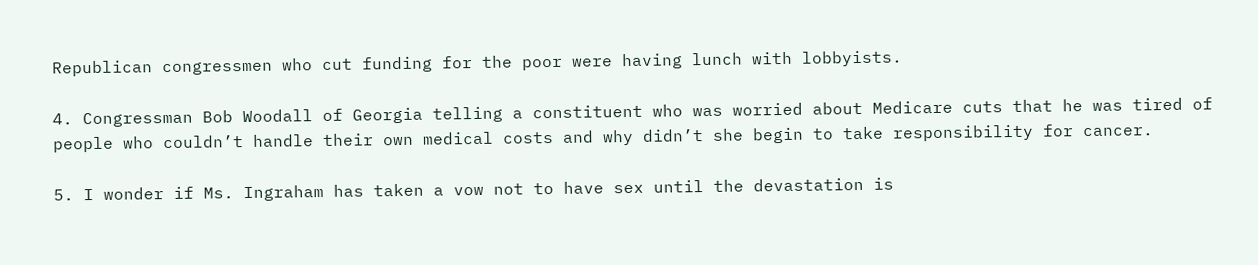Republican congressmen who cut funding for the poor were having lunch with lobbyists.

4. Congressman Bob Woodall of Georgia telling a constituent who was worried about Medicare cuts that he was tired of people who couldn’t handle their own medical costs and why didn’t she begin to take responsibility for cancer.

5. I wonder if Ms. Ingraham has taken a vow not to have sex until the devastation is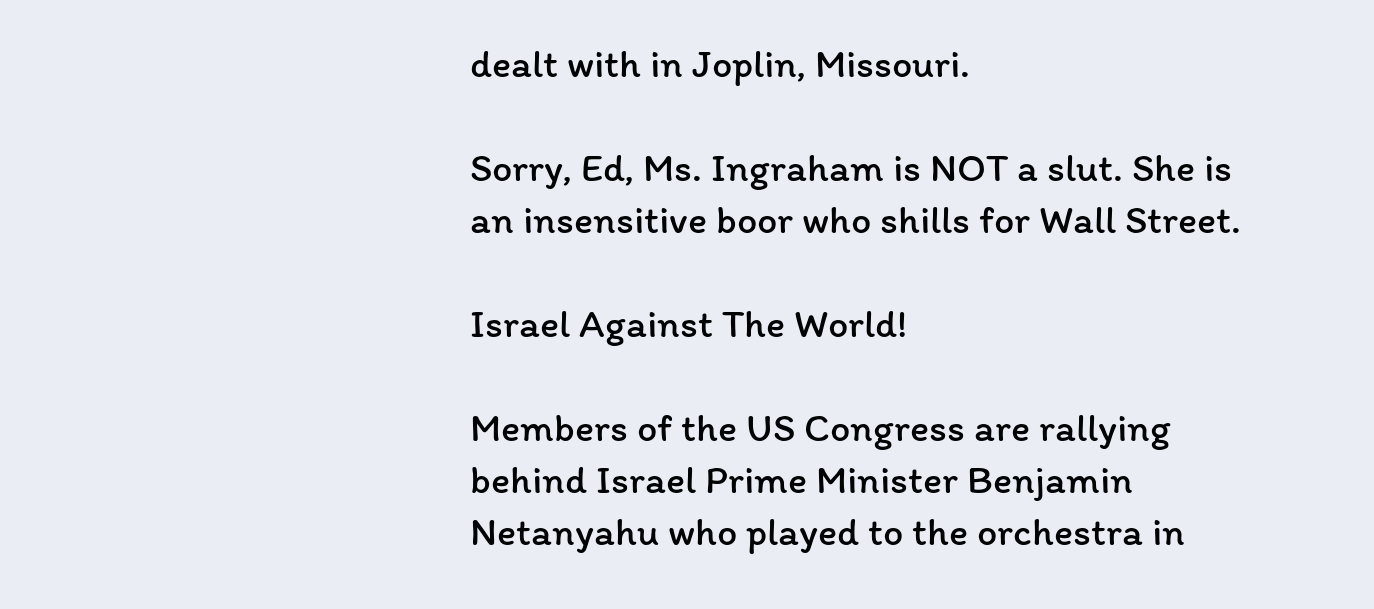dealt with in Joplin, Missouri.

Sorry, Ed, Ms. Ingraham is NOT a slut. She is an insensitive boor who shills for Wall Street.

Israel Against The World!

Members of the US Congress are rallying behind Israel Prime Minister Benjamin Netanyahu who played to the orchestra in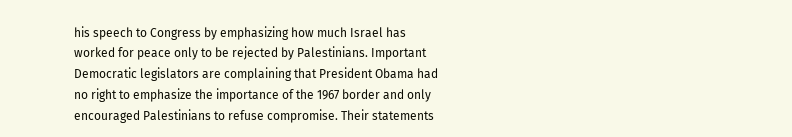his speech to Congress by emphasizing how much Israel has worked for peace only to be rejected by Palestinians. Important Democratic legislators are complaining that President Obama had no right to emphasize the importance of the 1967 border and only encouraged Palestinians to refuse compromise. Their statements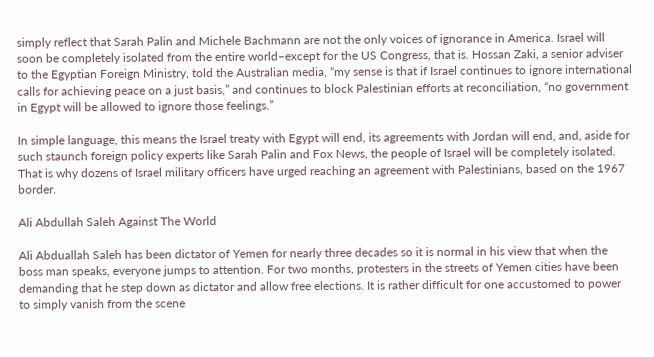simply reflect that Sarah Palin and Michele Bachmann are not the only voices of ignorance in America. Israel will soon be completely isolated from the entire world–except for the US Congress, that is. Hossan Zaki, a senior adviser to the Egyptian Foreign Ministry, told the Australian media, “my sense is that if Israel continues to ignore international calls for achieving peace on a just basis,” and continues to block Palestinian efforts at reconciliation, “no government in Egypt will be allowed to ignore those feelings.”

In simple language, this means the Israel treaty with Egypt will end, its agreements with Jordan will end, and, aside for such staunch foreign policy experts like Sarah Palin and Fox News, the people of Israel will be completely isolated. That is why dozens of Israel military officers have urged reaching an agreement with Palestinians, based on the 1967 border.

Ali Abdullah Saleh Against The World

Ali Abduallah Saleh has been dictator of Yemen for nearly three decades so it is normal in his view that when the boss man speaks, everyone jumps to attention. For two months, protesters in the streets of Yemen cities have been demanding that he step down as dictator and allow free elections. It is rather difficult for one accustomed to power to simply vanish from the scene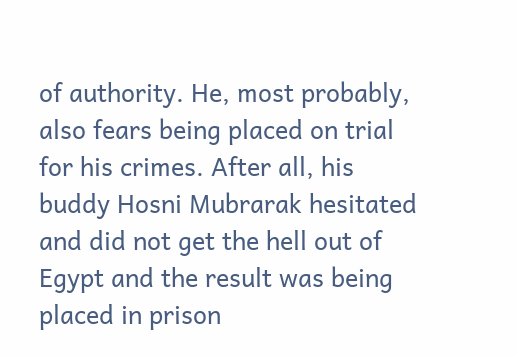of authority. He, most probably, also fears being placed on trial for his crimes. After all, his buddy Hosni Mubrarak hesitated and did not get the hell out of Egypt and the result was being placed in prison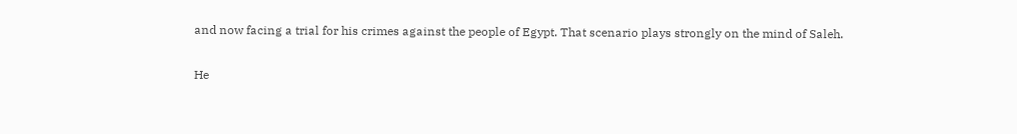and now facing a trial for his crimes against the people of Egypt. That scenario plays strongly on the mind of Saleh.

He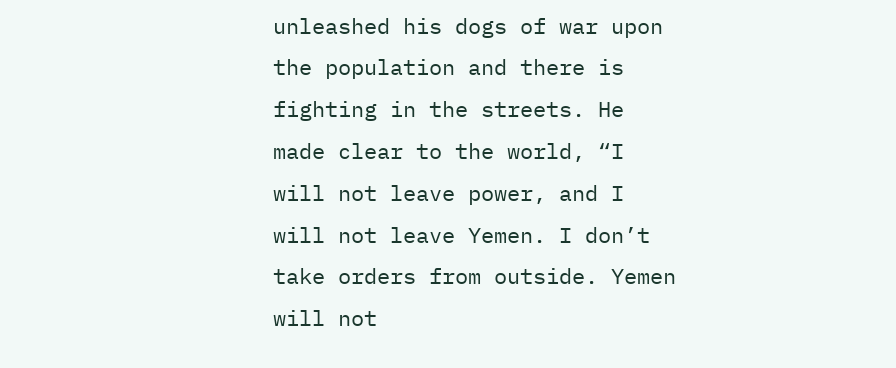unleashed his dogs of war upon the population and there is fighting in the streets. He made clear to the world, “I will not leave power, and I will not leave Yemen. I don’t take orders from outside. Yemen will not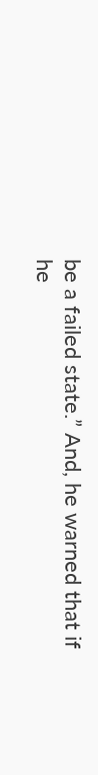be a failed state.” And, he warned that if he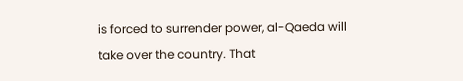is forced to surrender power, al-Qaeda will take over the country. That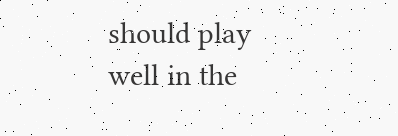should play well in the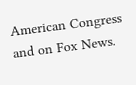American Congress and on Fox News.